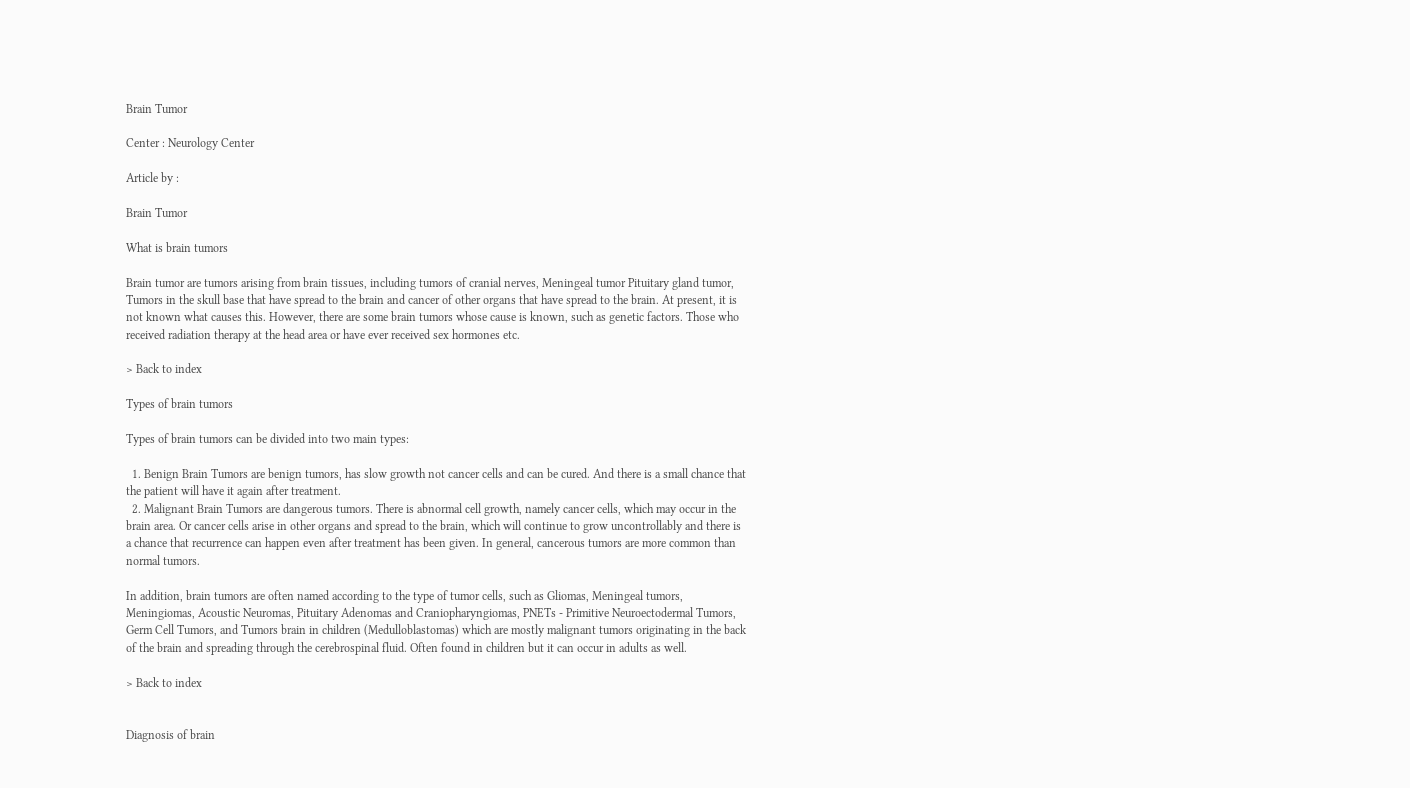Brain Tumor

Center : Neurology Center

Article by :

Brain Tumor

What is brain tumors

Brain tumor are tumors arising from brain tissues, including tumors of cranial nerves, Meningeal tumor Pituitary gland tumor, Tumors in the skull base that have spread to the brain and cancer of other organs that have spread to the brain. At present, it is not known what causes this. However, there are some brain tumors whose cause is known, such as genetic factors. Those who received radiation therapy at the head area or have ever received sex hormones etc.

> Back to index

Types of brain tumors

Types of brain tumors can be divided into two main types:

  1. Benign Brain Tumors are benign tumors, has slow growth not cancer cells and can be cured. And there is a small chance that the patient will have it again after treatment.
  2. Malignant Brain Tumors are dangerous tumors. There is abnormal cell growth, namely cancer cells, which may occur in the brain area. Or cancer cells arise in other organs and spread to the brain, which will continue to grow uncontrollably and there is a chance that recurrence can happen even after treatment has been given. In general, cancerous tumors are more common than normal tumors.

In addition, brain tumors are often named according to the type of tumor cells, such as Gliomas, Meningeal tumors, Meningiomas, Acoustic Neuromas, Pituitary Adenomas and Craniopharyngiomas, PNETs - Primitive Neuroectodermal Tumors, Germ Cell Tumors, and Tumors brain in children (Medulloblastomas) which are mostly malignant tumors originating in the back of the brain and spreading through the cerebrospinal fluid. Often found in children but it can occur in adults as well.

> Back to index


Diagnosis of brain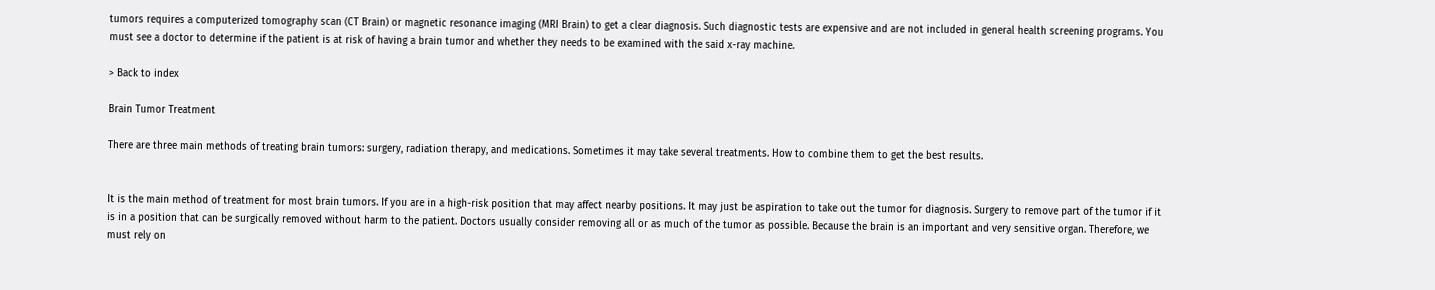tumors requires a computerized tomography scan (CT Brain) or magnetic resonance imaging (MRI Brain) to get a clear diagnosis. Such diagnostic tests are expensive and are not included in general health screening programs. You must see a doctor to determine if the patient is at risk of having a brain tumor and whether they needs to be examined with the said x-ray machine.

> Back to index

Brain Tumor Treatment

There are three main methods of treating brain tumors: surgery, radiation therapy, and medications. Sometimes it may take several treatments. How to combine them to get the best results.


It is the main method of treatment for most brain tumors. If you are in a high-risk position that may affect nearby positions. It may just be aspiration to take out the tumor for diagnosis. Surgery to remove part of the tumor if it is in a position that can be surgically removed without harm to the patient. Doctors usually consider removing all or as much of the tumor as possible. Because the brain is an important and very sensitive organ. Therefore, we must rely on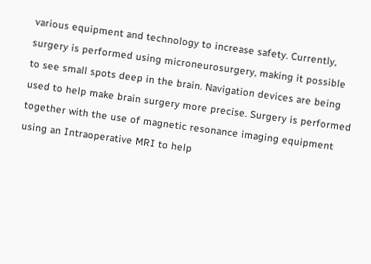various equipment and technology to increase safety. Currently, surgery is performed using microneurosurgery, making it possible to see small spots deep in the brain. Navigation devices are being used to help make brain surgery more precise. Surgery is performed together with the use of magnetic resonance imaging equipment using an Intraoperative MRI to help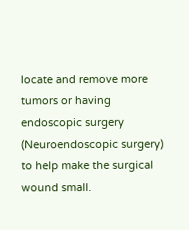locate and remove more tumors or having endoscopic surgery (Neuroendoscopic surgery) to help make the surgical wound small.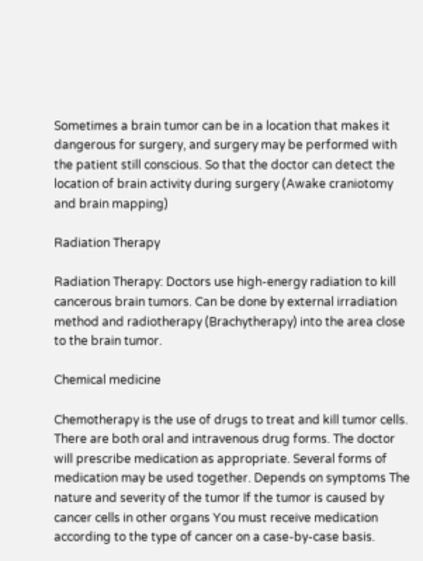Sometimes a brain tumor can be in a location that makes it dangerous for surgery, and surgery may be performed with the patient still conscious. So that the doctor can detect the location of brain activity during surgery (Awake craniotomy and brain mapping)

Radiation Therapy

Radiation Therapy: Doctors use high-energy radiation to kill cancerous brain tumors. Can be done by external irradiation method and radiotherapy (Brachytherapy) into the area close to the brain tumor.

Chemical medicine

Chemotherapy is the use of drugs to treat and kill tumor cells. There are both oral and intravenous drug forms. The doctor will prescribe medication as appropriate. Several forms of medication may be used together. Depends on symptoms The nature and severity of the tumor If the tumor is caused by cancer cells in other organs You must receive medication according to the type of cancer on a case-by-case basis.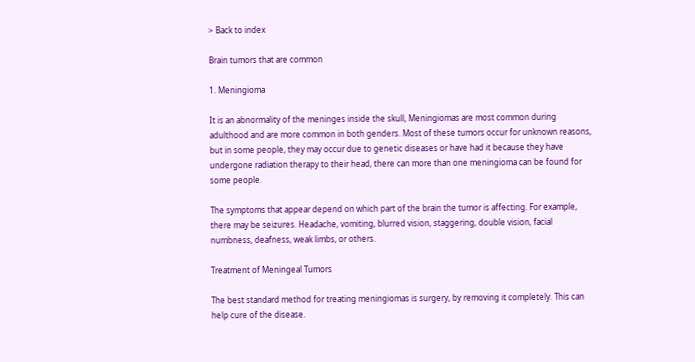> Back to index

Brain tumors that are common

1. Meningioma

It is an abnormality of the meninges inside the skull, Meningiomas are most common during adulthood and are more common in both genders. Most of these tumors occur for unknown reasons, but in some people, they may occur due to genetic diseases or have had it because they have undergone radiation therapy to their head, there can more than one meningioma can be found for some people.

The symptoms that appear depend on which part of the brain the tumor is affecting. For example, there may be seizures. Headache, vomiting, blurred vision, staggering, double vision, facial numbness, deafness, weak limbs, or others.

Treatment of Meningeal Tumors

The best standard method for treating meningiomas is surgery, by removing it completely. This can help cure of the disease.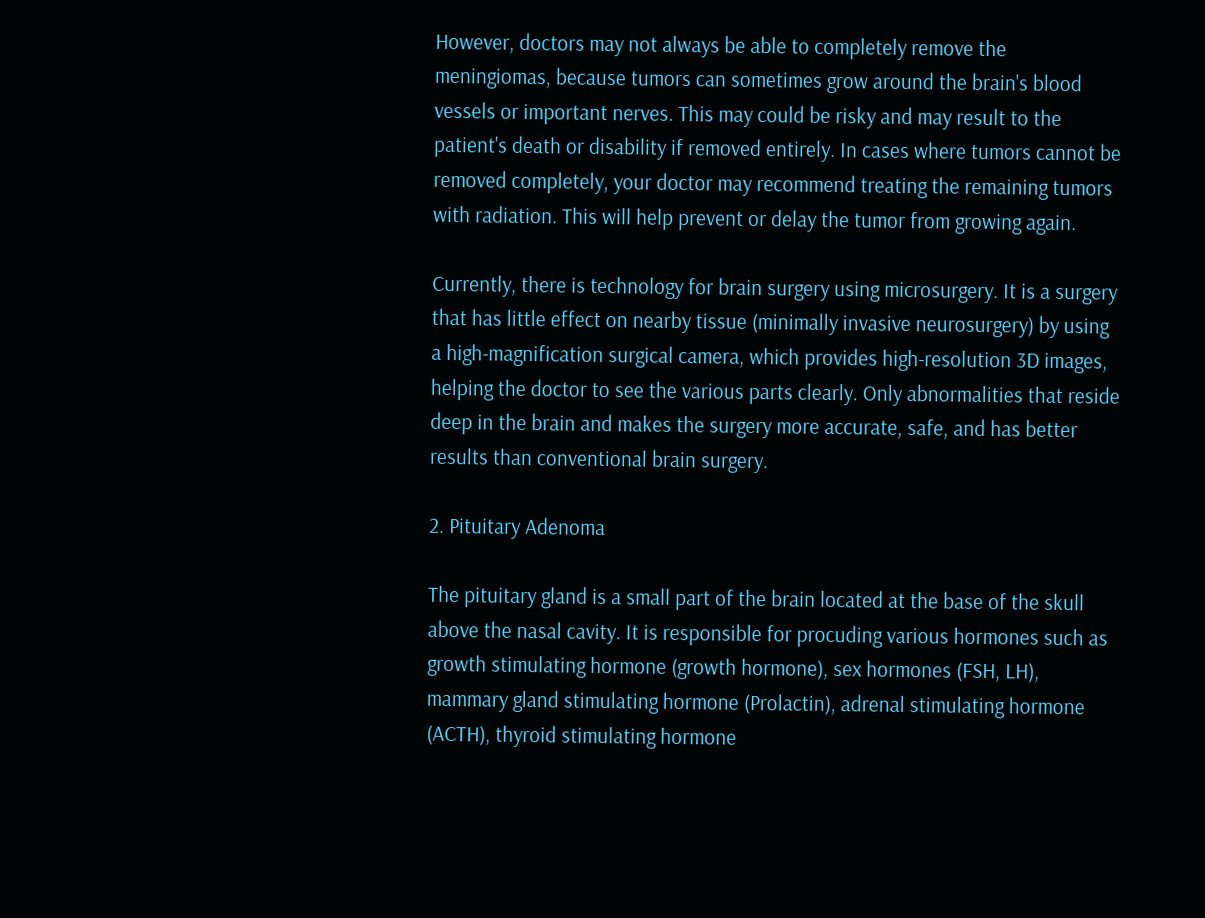However, doctors may not always be able to completely remove the meningiomas, because tumors can sometimes grow around the brain's blood vessels or important nerves. This may could be risky and may result to the patient's death or disability if removed entirely. In cases where tumors cannot be removed completely, your doctor may recommend treating the remaining tumors with radiation. This will help prevent or delay the tumor from growing again.

Currently, there is technology for brain surgery using microsurgery. It is a surgery that has little effect on nearby tissue (minimally invasive neurosurgery) by using a high-magnification surgical camera, which provides high-resolution 3D images, helping the doctor to see the various parts clearly. Only abnormalities that reside deep in the brain and makes the surgery more accurate, safe, and has better results than conventional brain surgery.

2. Pituitary Adenoma

The pituitary gland is a small part of the brain located at the base of the skull above the nasal cavity. It is responsible for procuding various hormones such as growth stimulating hormone (growth hormone), sex hormones (FSH, LH), mammary gland stimulating hormone (Prolactin), adrenal stimulating hormone (ACTH), thyroid stimulating hormone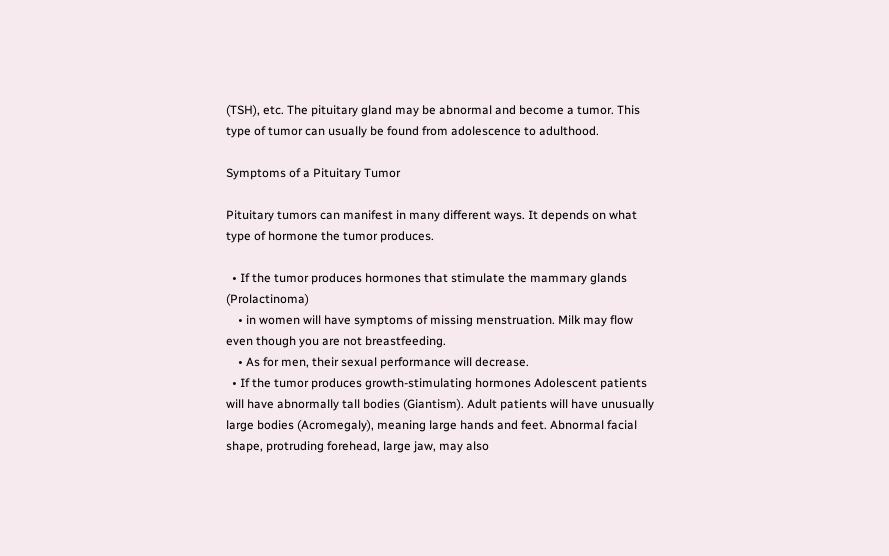(TSH), etc. The pituitary gland may be abnormal and become a tumor. This type of tumor can usually be found from adolescence to adulthood.

Symptoms of a Pituitary Tumor

Pituitary tumors can manifest in many different ways. It depends on what type of hormone the tumor produces.

  • If the tumor produces hormones that stimulate the mammary glands (Prolactinoma)
    • in women will have symptoms of missing menstruation. Milk may flow even though you are not breastfeeding.
    • As for men, their sexual performance will decrease.
  • If the tumor produces growth-stimulating hormones Adolescent patients will have abnormally tall bodies (Giantism). Adult patients will have unusually large bodies (Acromegaly), meaning large hands and feet. Abnormal facial shape, protruding forehead, large jaw, may also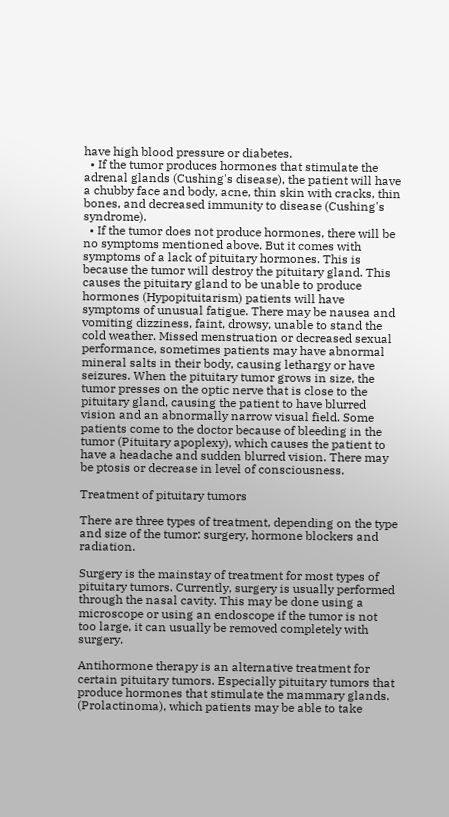have high blood pressure or diabetes.
  • If the tumor produces hormones that stimulate the adrenal glands (Cushing's disease), the patient will have a chubby face and body, acne, thin skin with cracks, thin bones, and decreased immunity to disease (Cushing's syndrome).
  • If the tumor does not produce hormones, there will be no symptoms mentioned above. But it comes with symptoms of a lack of pituitary hormones. This is because the tumor will destroy the pituitary gland. This causes the pituitary gland to be unable to produce hormones (Hypopituitarism) patients will have symptoms of unusual fatigue. There may be nausea and vomiting dizziness, faint, drowsy, unable to stand the cold weather. Missed menstruation or decreased sexual performance, sometimes patients may have abnormal mineral salts in their body, causing lethargy or have seizures. When the pituitary tumor grows in size, the tumor presses on the optic nerve that is close to the pituitary gland, causing the patient to have blurred vision and an abnormally narrow visual field. Some patients come to the doctor because of bleeding in the tumor (Pituitary apoplexy), which causes the patient to have a headache and sudden blurred vision. There may be ptosis or decrease in level of consciousness.

Treatment of pituitary tumors

There are three types of treatment, depending on the type and size of the tumor: surgery, hormone blockers and radiation.

Surgery is the mainstay of treatment for most types of pituitary tumors. Currently, surgery is usually performed through the nasal cavity. This may be done using a microscope or using an endoscope if the tumor is not too large, it can usually be removed completely with surgery.

Antihormone therapy is an alternative treatment for certain pituitary tumors. Especially pituitary tumors that produce hormones that stimulate the mammary glands. (Prolactinoma), which patients may be able to take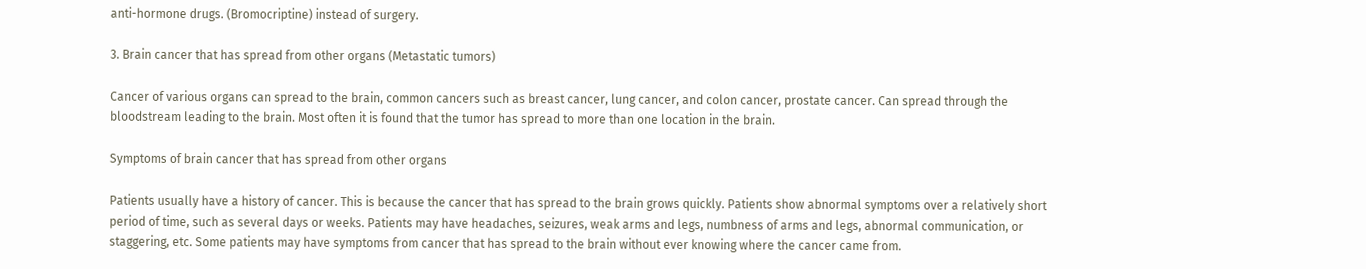anti-hormone drugs. (Bromocriptine) instead of surgery.

3. Brain cancer that has spread from other organs (Metastatic tumors)

Cancer of various organs can spread to the brain, common cancers such as breast cancer, lung cancer, and colon cancer, prostate cancer. Can spread through the bloodstream leading to the brain. Most often it is found that the tumor has spread to more than one location in the brain.

Symptoms of brain cancer that has spread from other organs

Patients usually have a history of cancer. This is because the cancer that has spread to the brain grows quickly. Patients show abnormal symptoms over a relatively short period of time, such as several days or weeks. Patients may have headaches, seizures, weak arms and legs, numbness of arms and legs, abnormal communication, or staggering, etc. Some patients may have symptoms from cancer that has spread to the brain without ever knowing where the cancer came from.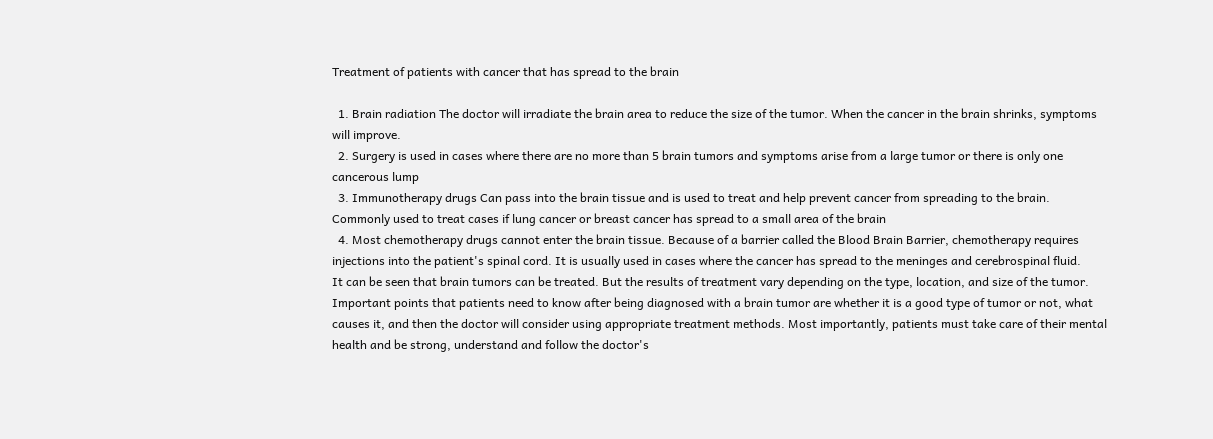Treatment of patients with cancer that has spread to the brain

  1. Brain radiation The doctor will irradiate the brain area to reduce the size of the tumor. When the cancer in the brain shrinks, symptoms will improve.
  2. Surgery is used in cases where there are no more than 5 brain tumors and symptoms arise from a large tumor or there is only one cancerous lump
  3. Immunotherapy drugs Can pass into the brain tissue and is used to treat and help prevent cancer from spreading to the brain. Commonly used to treat cases if lung cancer or breast cancer has spread to a small area of the brain
  4. Most chemotherapy drugs cannot enter the brain tissue. Because of a barrier called the Blood Brain Barrier, chemotherapy requires injections into the patient's spinal cord. It is usually used in cases where the cancer has spread to the meninges and cerebrospinal fluid.
It can be seen that brain tumors can be treated. But the results of treatment vary depending on the type, location, and size of the tumor. Important points that patients need to know after being diagnosed with a brain tumor are whether it is a good type of tumor or not, what causes it, and then the doctor will consider using appropriate treatment methods. Most importantly, patients must take care of their mental health and be strong, understand and follow the doctor's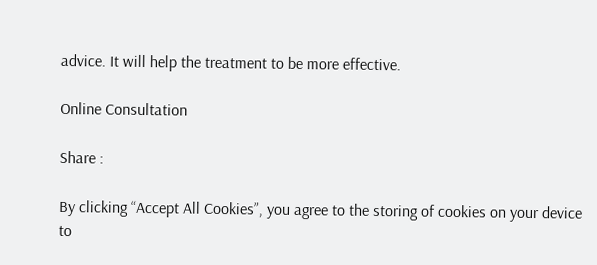advice. It will help the treatment to be more effective.

Online Consultation

Share :

By clicking “Accept All Cookies”, you agree to the storing of cookies on your device to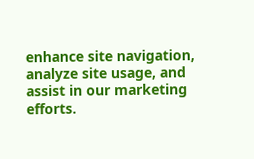enhance site navigation, analyze site usage, and assist in our marketing efforts.